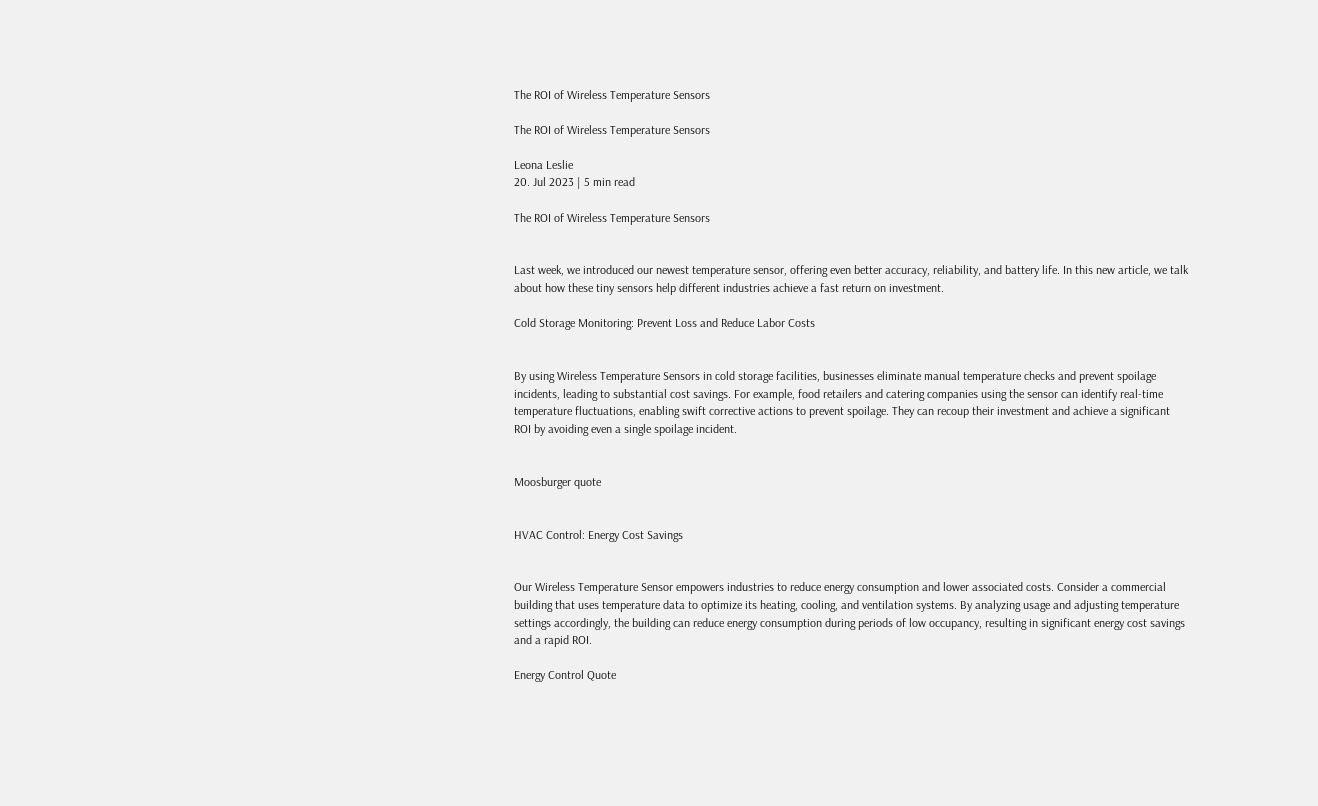The ROI of Wireless Temperature Sensors

The ROI of Wireless Temperature Sensors

Leona Leslie
20. Jul 2023 | 5 min read

The ROI of Wireless Temperature Sensors


Last week, we introduced our newest temperature sensor, offering even better accuracy, reliability, and battery life. In this new article, we talk about how these tiny sensors help different industries achieve a fast return on investment.

Cold Storage Monitoring: Prevent Loss and Reduce Labor Costs


By using Wireless Temperature Sensors in cold storage facilities, businesses eliminate manual temperature checks and prevent spoilage incidents, leading to substantial cost savings. For example, food retailers and catering companies using the sensor can identify real-time temperature fluctuations, enabling swift corrective actions to prevent spoilage. They can recoup their investment and achieve a significant ROI by avoiding even a single spoilage incident.


Moosburger quote


HVAC Control: Energy Cost Savings


Our Wireless Temperature Sensor empowers industries to reduce energy consumption and lower associated costs. Consider a commercial building that uses temperature data to optimize its heating, cooling, and ventilation systems. By analyzing usage and adjusting temperature settings accordingly, the building can reduce energy consumption during periods of low occupancy, resulting in significant energy cost savings and a rapid ROI.

Energy Control Quote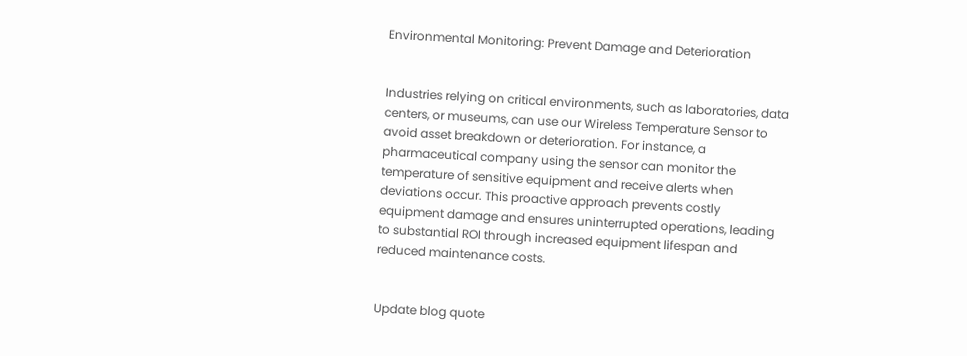Environmental Monitoring: Prevent Damage and Deterioration


Industries relying on critical environments, such as laboratories, data centers, or museums, can use our Wireless Temperature Sensor to avoid asset breakdown or deterioration. For instance, a pharmaceutical company using the sensor can monitor the temperature of sensitive equipment and receive alerts when deviations occur. This proactive approach prevents costly equipment damage and ensures uninterrupted operations, leading to substantial ROI through increased equipment lifespan and reduced maintenance costs.


Update blog quote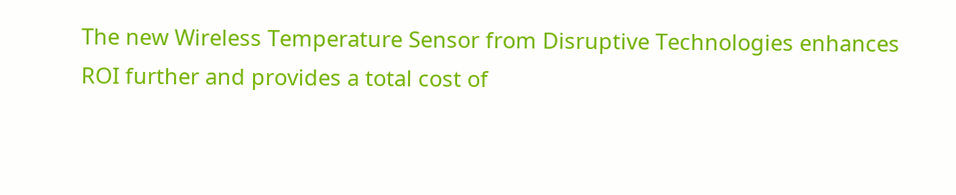The new Wireless Temperature Sensor from Disruptive Technologies enhances ROI further and provides a total cost of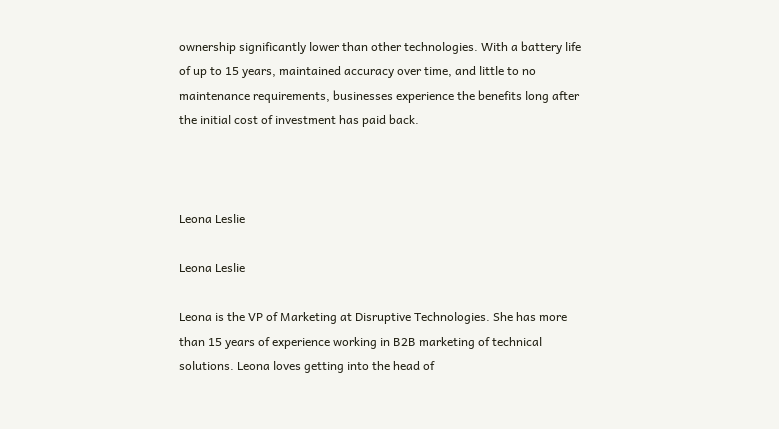ownership significantly lower than other technologies. With a battery life of up to 15 years, maintained accuracy over time, and little to no maintenance requirements, businesses experience the benefits long after the initial cost of investment has paid back.



Leona Leslie

Leona Leslie

Leona is the VP of Marketing at Disruptive Technologies. She has more than 15 years of experience working in B2B marketing of technical solutions. Leona loves getting into the head of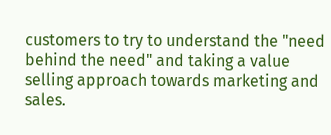customers to try to understand the "need behind the need" and taking a value selling approach towards marketing and sales.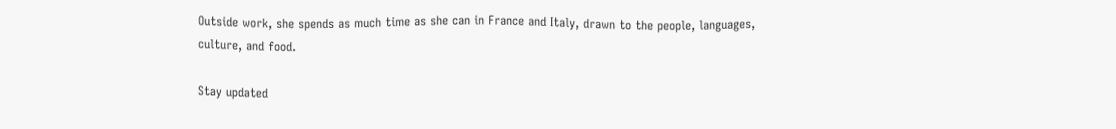Outside work, she spends as much time as she can in France and Italy, drawn to the people, languages, culture, and food.

Stay updated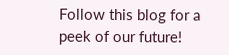Follow this blog for a peek of our future!